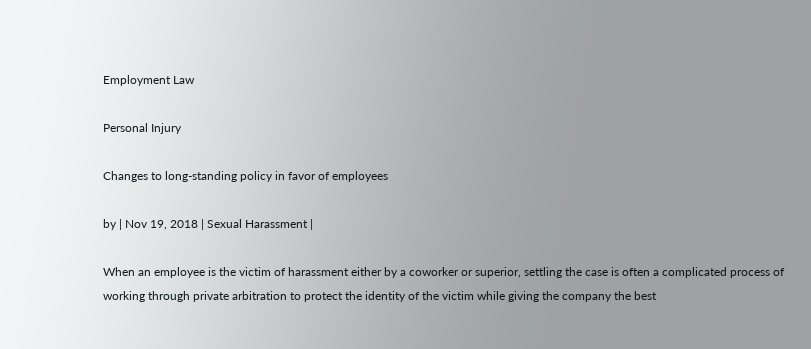Employment Law

Personal Injury

Changes to long-standing policy in favor of employees

by | Nov 19, 2018 | Sexual Harassment |

When an employee is the victim of harassment either by a coworker or superior, settling the case is often a complicated process of working through private arbitration to protect the identity of the victim while giving the company the best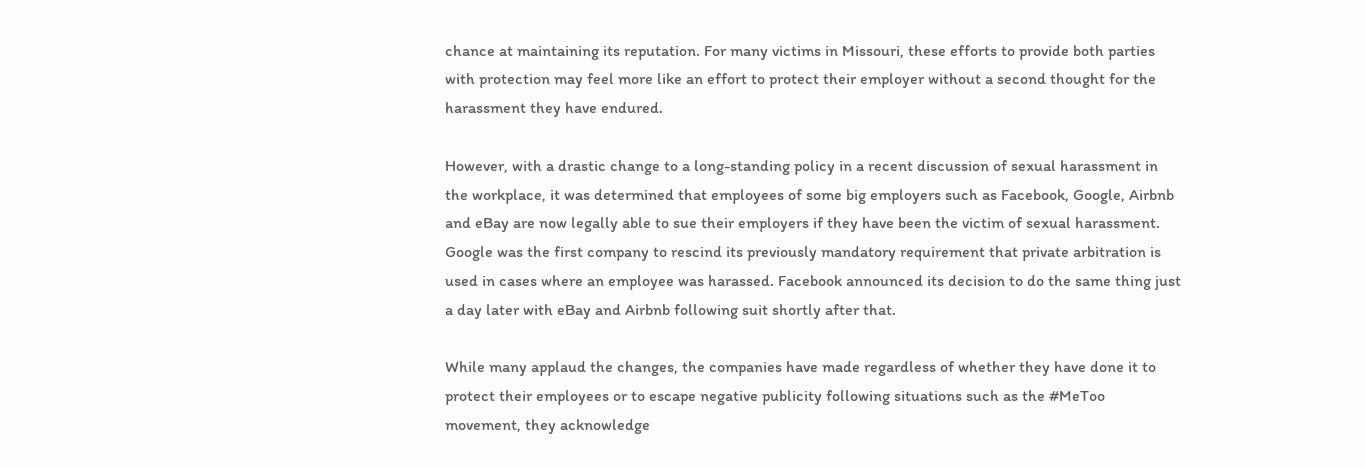chance at maintaining its reputation. For many victims in Missouri, these efforts to provide both parties with protection may feel more like an effort to protect their employer without a second thought for the harassment they have endured.

However, with a drastic change to a long-standing policy in a recent discussion of sexual harassment in the workplace, it was determined that employees of some big employers such as Facebook, Google, Airbnb and eBay are now legally able to sue their employers if they have been the victim of sexual harassment. Google was the first company to rescind its previously mandatory requirement that private arbitration is used in cases where an employee was harassed. Facebook announced its decision to do the same thing just a day later with eBay and Airbnb following suit shortly after that.

While many applaud the changes, the companies have made regardless of whether they have done it to protect their employees or to escape negative publicity following situations such as the #MeToo movement, they acknowledge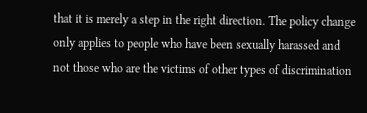that it is merely a step in the right direction. The policy change only applies to people who have been sexually harassed and not those who are the victims of other types of discrimination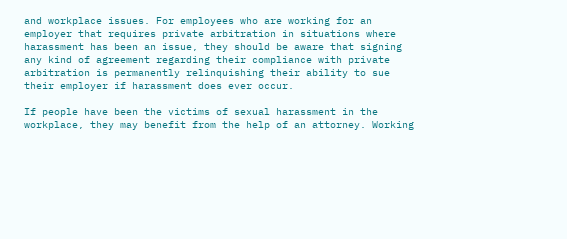and workplace issues. For employees who are working for an employer that requires private arbitration in situations where harassment has been an issue, they should be aware that signing any kind of agreement regarding their compliance with private arbitration is permanently relinquishing their ability to sue their employer if harassment does ever occur.

If people have been the victims of sexual harassment in the workplace, they may benefit from the help of an attorney. Working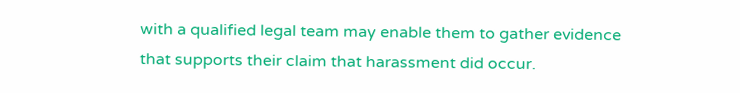with a qualified legal team may enable them to gather evidence that supports their claim that harassment did occur.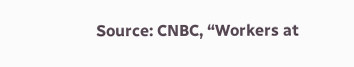Source: CNBC, “Workers at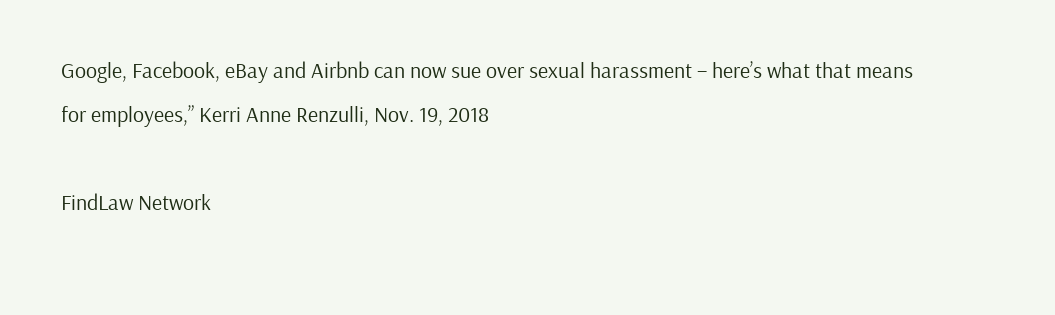Google, Facebook, eBay and Airbnb can now sue over sexual harassment – here’s what that means for employees,” Kerri Anne Renzulli, Nov. 19, 2018

FindLaw Network